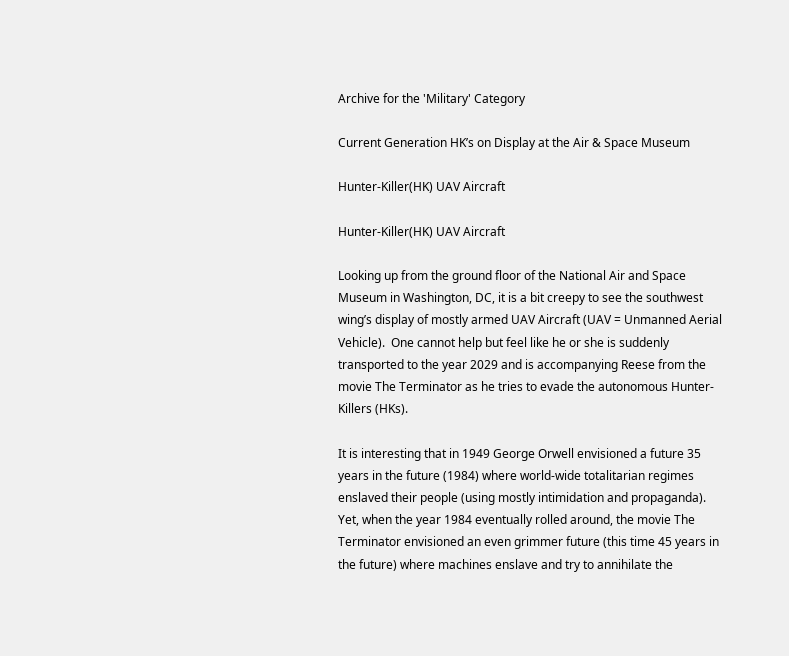Archive for the 'Military' Category

Current Generation HK’s on Display at the Air & Space Museum

Hunter-Killer(HK) UAV Aircraft

Hunter-Killer(HK) UAV Aircraft

Looking up from the ground floor of the National Air and Space Museum in Washington, DC, it is a bit creepy to see the southwest wing’s display of mostly armed UAV Aircraft (UAV = Unmanned Aerial Vehicle).  One cannot help but feel like he or she is suddenly transported to the year 2029 and is accompanying Reese from the movie The Terminator as he tries to evade the autonomous Hunter-Killers (HKs).

It is interesting that in 1949 George Orwell envisioned a future 35 years in the future (1984) where world-wide totalitarian regimes enslaved their people (using mostly intimidation and propaganda).  Yet, when the year 1984 eventually rolled around, the movie The Terminator envisioned an even grimmer future (this time 45 years in the future) where machines enslave and try to annihilate the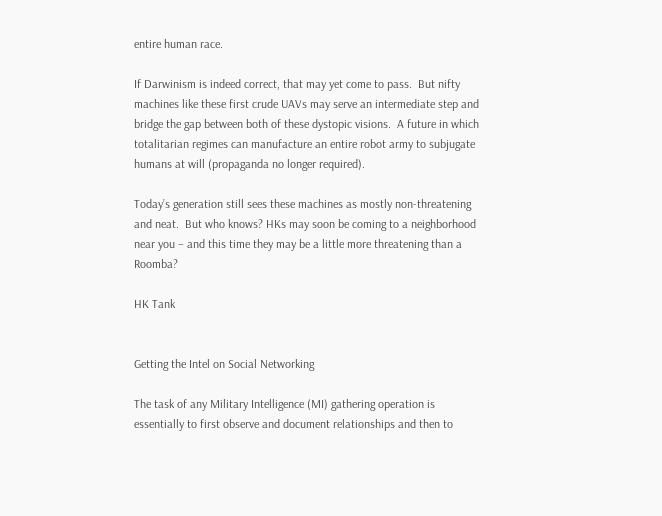entire human race.

If Darwinism is indeed correct, that may yet come to pass.  But nifty machines like these first crude UAVs may serve an intermediate step and bridge the gap between both of these dystopic visions.  A future in which totalitarian regimes can manufacture an entire robot army to subjugate humans at will (propaganda no longer required).

Today’s generation still sees these machines as mostly non-threatening and neat.  But who knows? HKs may soon be coming to a neighborhood near you – and this time they may be a little more threatening than a Roomba?

HK Tank


Getting the Intel on Social Networking

The task of any Military Intelligence (MI) gathering operation is essentially to first observe and document relationships and then to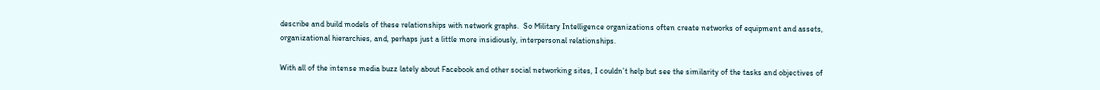describe and build models of these relationships with network graphs.  So Military Intelligence organizations often create networks of equipment and assets, organizational hierarchies, and, perhaps just a little more insidiously, interpersonal relationships.

With all of the intense media buzz lately about Facebook and other social networking sites, I couldn’t help but see the similarity of the tasks and objectives of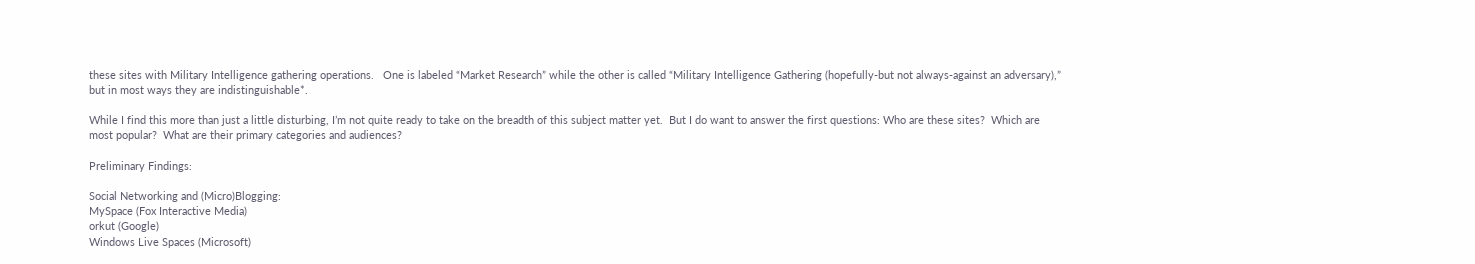these sites with Military Intelligence gathering operations.   One is labeled “Market Research” while the other is called “Military Intelligence Gathering (hopefully-but not always-against an adversary),” but in most ways they are indistinguishable*.

While I find this more than just a little disturbing, I’m not quite ready to take on the breadth of this subject matter yet.  But I do want to answer the first questions: Who are these sites?  Which are most popular?  What are their primary categories and audiences?

Preliminary Findings:

Social Networking and (Micro)Blogging:
MySpace (Fox Interactive Media)
orkut (Google)
Windows Live Spaces (Microsoft)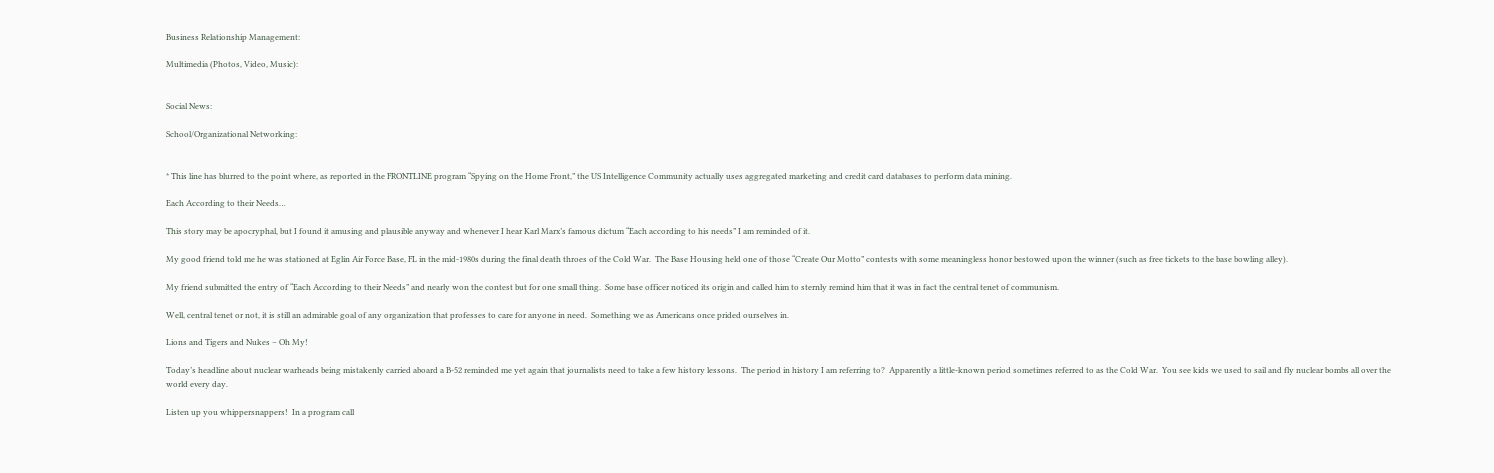Business Relationship Management:

Multimedia (Photos, Video, Music):


Social News:

School/Organizational Networking:


* This line has blurred to the point where, as reported in the FRONTLINE program “Spying on the Home Front,” the US Intelligence Community actually uses aggregated marketing and credit card databases to perform data mining.

Each According to their Needs…

This story may be apocryphal, but I found it amusing and plausible anyway and whenever I hear Karl Marx’s famous dictum “Each according to his needs” I am reminded of it.

My good friend told me he was stationed at Eglin Air Force Base, FL in the mid-1980s during the final death throes of the Cold War.  The Base Housing held one of those “Create Our Motto” contests with some meaningless honor bestowed upon the winner (such as free tickets to the base bowling alley).

My friend submitted the entry of “Each According to their Needs” and nearly won the contest but for one small thing.  Some base officer noticed its origin and called him to sternly remind him that it was in fact the central tenet of communism.

Well, central tenet or not, it is still an admirable goal of any organization that professes to care for anyone in need.  Something we as Americans once prided ourselves in.

Lions and Tigers and Nukes – Oh My!

Today’s headline about nuclear warheads being mistakenly carried aboard a B-52 reminded me yet again that journalists need to take a few history lessons.  The period in history I am referring to?  Apparently a little-known period sometimes referred to as the Cold War.  You see kids we used to sail and fly nuclear bombs all over the world every day.

Listen up you whippersnappers!  In a program call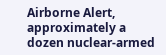Airborne Alert, approximately a dozen nuclear-armed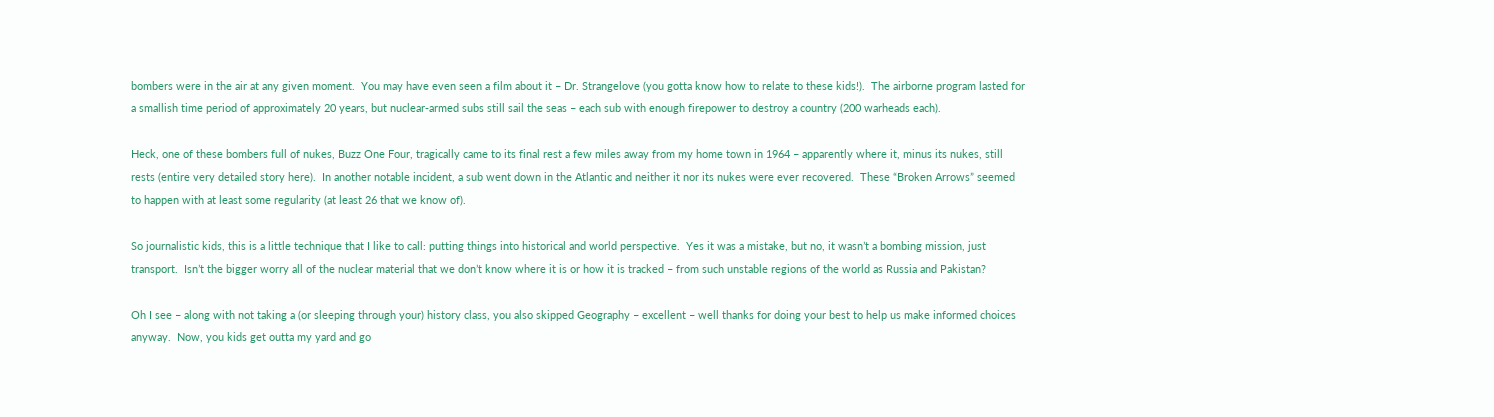bombers were in the air at any given moment.  You may have even seen a film about it – Dr. Strangelove (you gotta know how to relate to these kids!).  The airborne program lasted for a smallish time period of approximately 20 years, but nuclear-armed subs still sail the seas – each sub with enough firepower to destroy a country (200 warheads each).

Heck, one of these bombers full of nukes, Buzz One Four, tragically came to its final rest a few miles away from my home town in 1964 – apparently where it, minus its nukes, still rests (entire very detailed story here).  In another notable incident, a sub went down in the Atlantic and neither it nor its nukes were ever recovered.  These “Broken Arrows” seemed to happen with at least some regularity (at least 26 that we know of).

So journalistic kids, this is a little technique that I like to call: putting things into historical and world perspective.  Yes it was a mistake, but no, it wasn’t a bombing mission, just transport.  Isn’t the bigger worry all of the nuclear material that we don’t know where it is or how it is tracked – from such unstable regions of the world as Russia and Pakistan?

Oh I see – along with not taking a (or sleeping through your) history class, you also skipped Geography – excellent – well thanks for doing your best to help us make informed choices anyway.  Now, you kids get outta my yard and go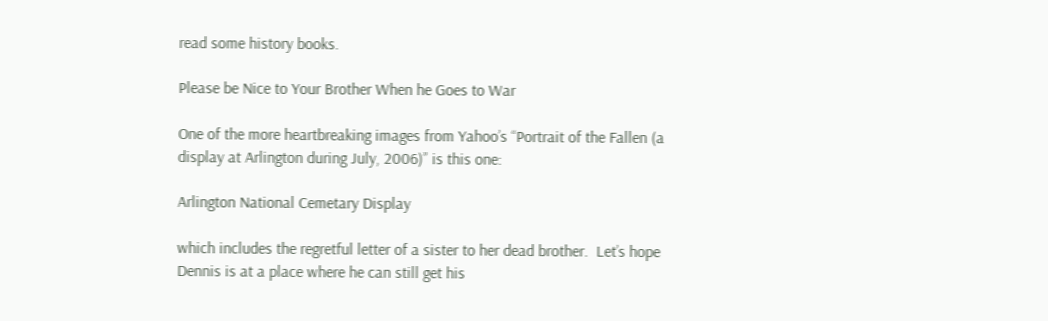read some history books.

Please be Nice to Your Brother When he Goes to War

One of the more heartbreaking images from Yahoo’s “Portrait of the Fallen (a display at Arlington during July, 2006)” is this one:

Arlington National Cemetary Display

which includes the regretful letter of a sister to her dead brother.  Let’s hope Dennis is at a place where he can still get his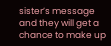sister’s message and they will get a chance to make up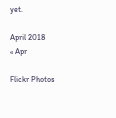yet.

April 2018
« Apr

Flickr Photos